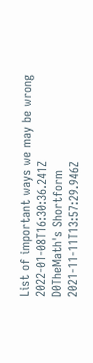List of important ways we may be wrong 2022-01-08T16:30:36.241Z
D0TheMath's Shortform 2021-11-11T13:57:29.946Z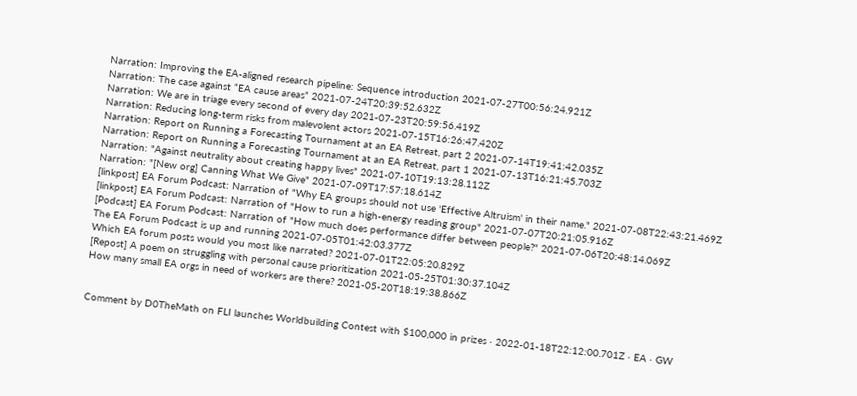Narration: Improving the EA-aligned research pipeline: Sequence introduction 2021-07-27T00:56:24.921Z
Narration: The case against “EA cause areas” 2021-07-24T20:39:52.632Z
Narration: We are in triage every second of every day 2021-07-23T20:59:56.419Z
Narration: Reducing long-term risks from malevolent actors 2021-07-15T16:26:47.420Z
Narration: Report on Running a Forecasting Tournament at an EA Retreat, part 2 2021-07-14T19:41:42.035Z
Narration: Report on Running a Forecasting Tournament at an EA Retreat, part 1 2021-07-13T16:21:45.703Z
Narration: "Against neutrality about creating happy lives" 2021-07-10T19:13:28.112Z
Narration: "[New org] Canning What We Give" 2021-07-09T17:57:18.614Z
[linkpost] EA Forum Podcast: Narration of "Why EA groups should not use 'Effective Altruism' in their name." 2021-07-08T22:43:21.469Z
[linkpost] EA Forum Podcast: Narration of "How to run a high-energy reading group" 2021-07-07T20:21:05.916Z
[Podcast] EA Forum Podcast: Narration of "How much does performance differ between people?" 2021-07-06T20:48:14.069Z
The EA Forum Podcast is up and running 2021-07-05T01:42:03.377Z
Which EA forum posts would you most like narrated? 2021-07-01T22:05:20.829Z
[Repost] A poem on struggling with personal cause prioritization 2021-05-25T01:30:37.104Z
How many small EA orgs in need of workers are there? 2021-05-20T18:19:38.866Z


Comment by D0TheMath on FLI launches Worldbuilding Contest with $100,000 in prizes · 2022-01-18T22:12:00.701Z · EA · GW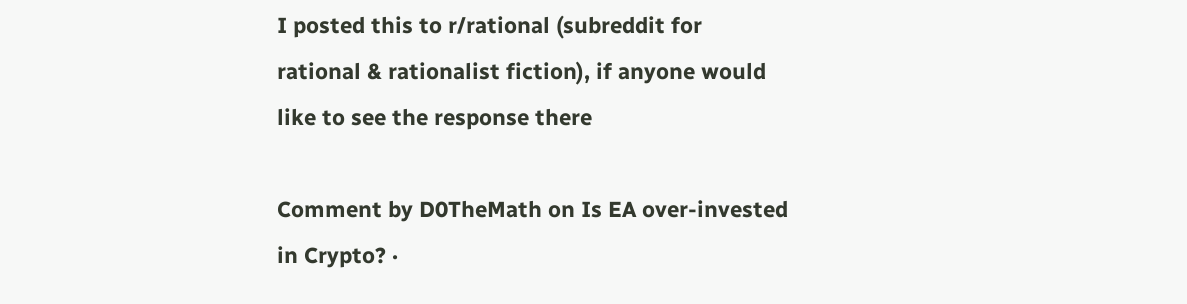I posted this to r/rational (subreddit for rational & rationalist fiction), if anyone would like to see the response there

Comment by D0TheMath on Is EA over-invested in Crypto? ·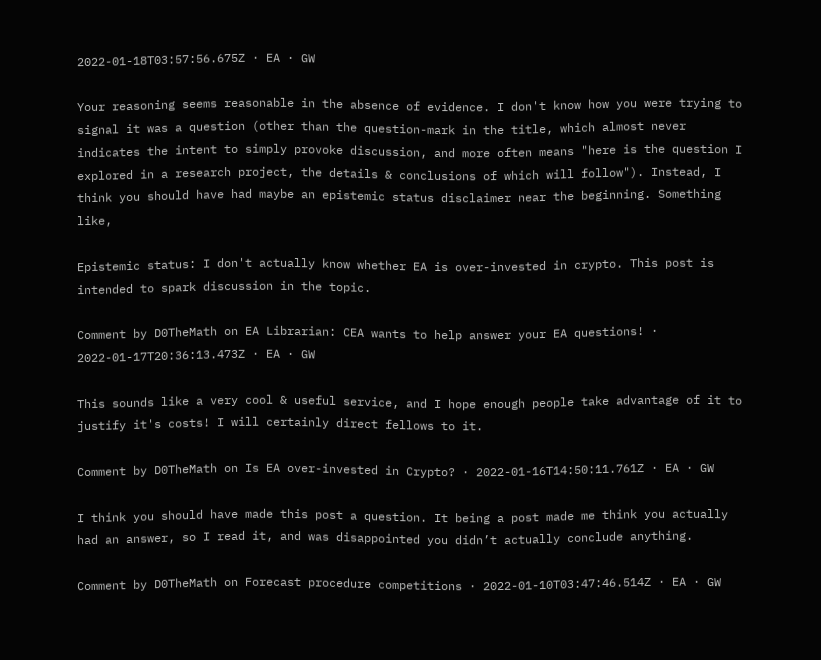2022-01-18T03:57:56.675Z · EA · GW

Your reasoning seems reasonable in the absence of evidence. I don't know how you were trying to signal it was a question (other than the question-mark in the title, which almost never indicates the intent to simply provoke discussion, and more often means "here is the question I explored in a research project, the details & conclusions of which will follow"). Instead, I think you should have had maybe an epistemic status disclaimer near the beginning. Something like,

Epistemic status: I don't actually know whether EA is over-invested in crypto. This post is intended to spark discussion in the topic.

Comment by D0TheMath on EA Librarian: CEA wants to help answer your EA questions! · 2022-01-17T20:36:13.473Z · EA · GW

This sounds like a very cool & useful service, and I hope enough people take advantage of it to justify it's costs! I will certainly direct fellows to it.

Comment by D0TheMath on Is EA over-invested in Crypto? · 2022-01-16T14:50:11.761Z · EA · GW

I think you should have made this post a question. It being a post made me think you actually had an answer, so I read it, and was disappointed you didn’t actually conclude anything.

Comment by D0TheMath on Forecast procedure competitions · 2022-01-10T03:47:46.514Z · EA · GW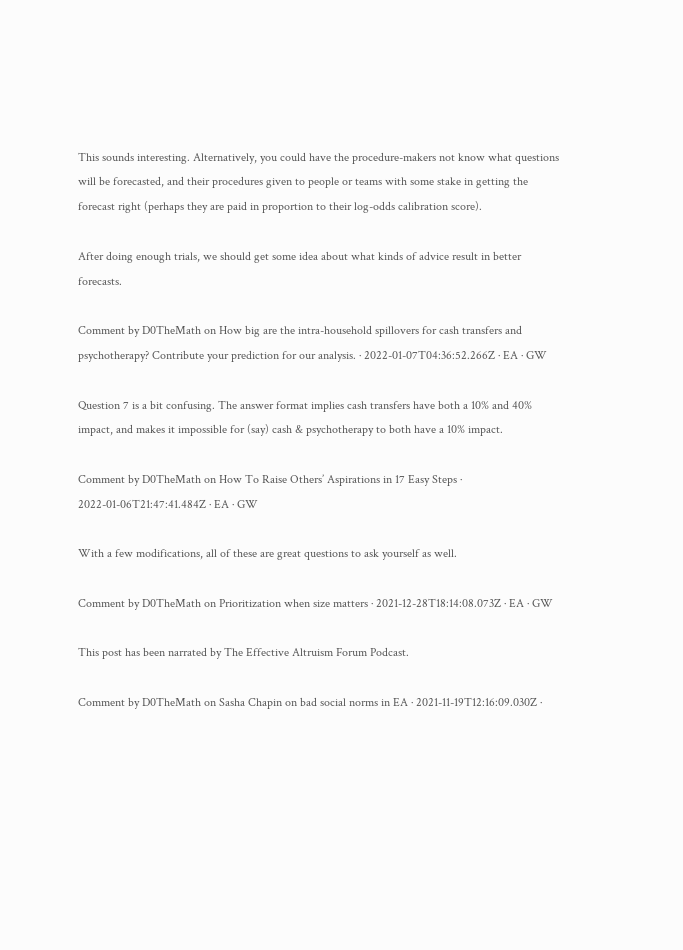This sounds interesting. Alternatively, you could have the procedure-makers not know what questions will be forecasted, and their procedures given to people or teams with some stake in getting the forecast right (perhaps they are paid in proportion to their log-odds calibration score).

After doing enough trials, we should get some idea about what kinds of advice result in better forecasts.

Comment by D0TheMath on How big are the intra-household spillovers for cash transfers and psychotherapy? Contribute your prediction for our analysis. · 2022-01-07T04:36:52.266Z · EA · GW

Question 7 is a bit confusing. The answer format implies cash transfers have both a 10% and 40% impact, and makes it impossible for (say) cash & psychotherapy to both have a 10% impact.

Comment by D0TheMath on How To Raise Others’ Aspirations in 17 Easy Steps · 2022-01-06T21:47:41.484Z · EA · GW

With a few modifications, all of these are great questions to ask yourself as well.

Comment by D0TheMath on Prioritization when size matters · 2021-12-28T18:14:08.073Z · EA · GW

This post has been narrated by The Effective Altruism Forum Podcast.

Comment by D0TheMath on Sasha Chapin on bad social norms in EA · 2021-11-19T12:16:09.030Z ·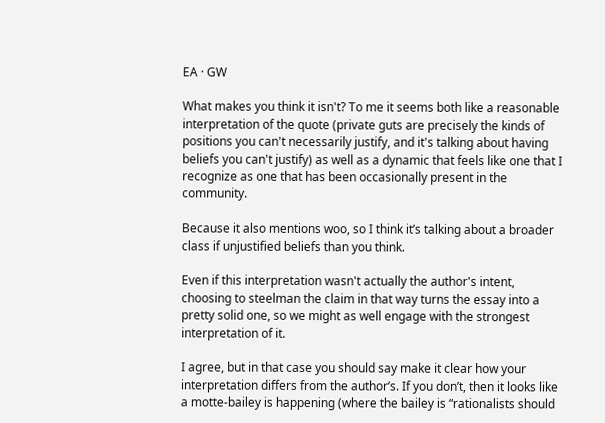EA · GW

What makes you think it isn't? To me it seems both like a reasonable interpretation of the quote (private guts are precisely the kinds of positions you can't necessarily justify, and it's talking about having beliefs you can't justify) as well as a dynamic that feels like one that I recognize as one that has been occasionally present in the community.

Because it also mentions woo, so I think it’s talking about a broader class if unjustified beliefs than you think.

Even if this interpretation wasn't actually the author's intent, choosing to steelman the claim in that way turns the essay into a pretty solid one, so we might as well engage with the strongest interpretation of it.

I agree, but in that case you should say make it clear how your interpretation differs from the author’s. If you don’t, then it looks like a motte-bailey is happening (where the bailey is “rationalists should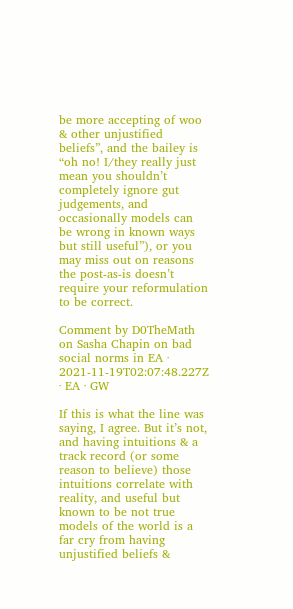be more accepting of woo & other unjustified beliefs”, and the bailey is “oh no! I/they really just mean you shouldn’t completely ignore gut judgements, and occasionally models can be wrong in known ways but still useful”), or you may miss out on reasons the post-as-is doesn’t require your reformulation to be correct.

Comment by D0TheMath on Sasha Chapin on bad social norms in EA · 2021-11-19T02:07:48.227Z · EA · GW

If this is what the line was saying, I agree. But it’s not, and having intuitions & a track record (or some reason to believe) those intuitions correlate with reality, and useful but known to be not true models of the world is a far cry from having unjustified beliefs &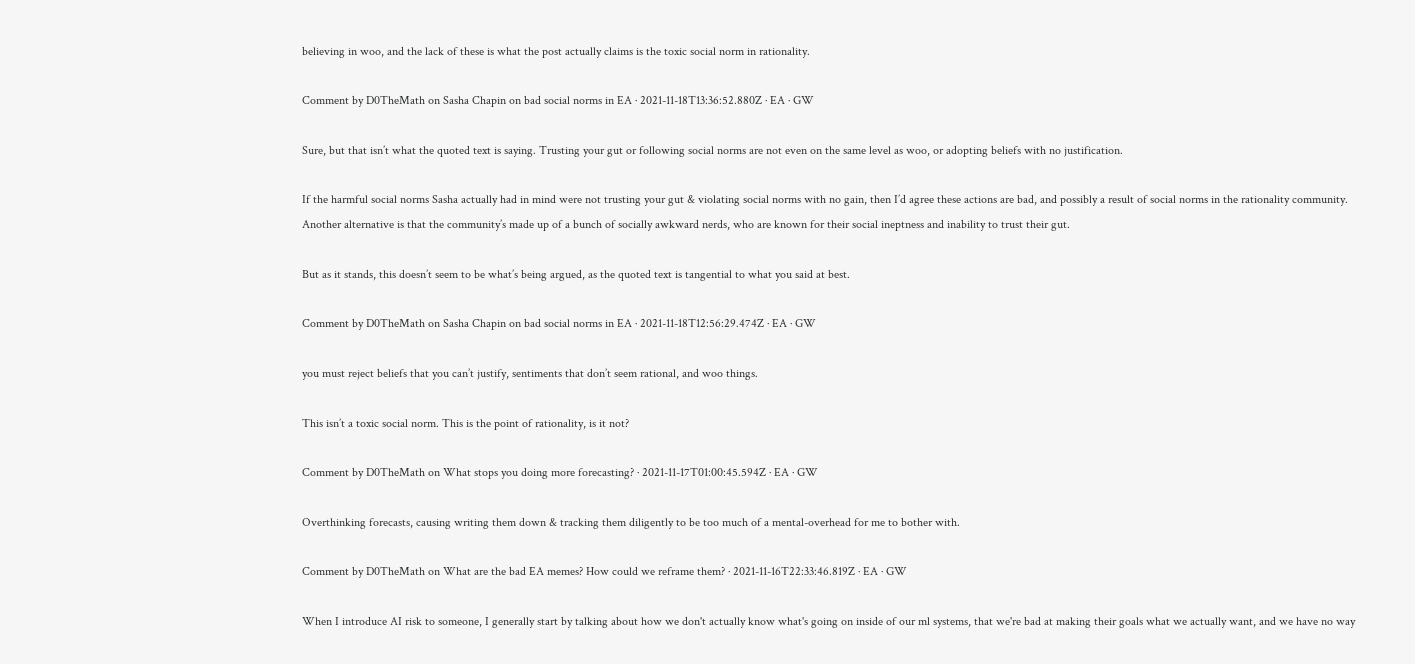believing in woo, and the lack of these is what the post actually claims is the toxic social norm in rationality.

Comment by D0TheMath on Sasha Chapin on bad social norms in EA · 2021-11-18T13:36:52.880Z · EA · GW

Sure, but that isn’t what the quoted text is saying. Trusting your gut or following social norms are not even on the same level as woo, or adopting beliefs with no justification.

If the harmful social norms Sasha actually had in mind were not trusting your gut & violating social norms with no gain, then I’d agree these actions are bad, and possibly a result of social norms in the rationality community. Another alternative is that the community’s made up of a bunch of socially awkward nerds, who are known for their social ineptness and inability to trust their gut.

But as it stands, this doesn’t seem to be what’s being argued, as the quoted text is tangential to what you said at best.

Comment by D0TheMath on Sasha Chapin on bad social norms in EA · 2021-11-18T12:56:29.474Z · EA · GW

you must reject beliefs that you can’t justify, sentiments that don’t seem rational, and woo things.

This isn’t a toxic social norm. This is the point of rationality, is it not?

Comment by D0TheMath on What stops you doing more forecasting? · 2021-11-17T01:00:45.594Z · EA · GW

Overthinking forecasts, causing writing them down & tracking them diligently to be too much of a mental-overhead for me to bother with.

Comment by D0TheMath on What are the bad EA memes? How could we reframe them? · 2021-11-16T22:33:46.819Z · EA · GW

When I introduce AI risk to someone, I generally start by talking about how we don't actually know what's going on inside of our ml systems, that we're bad at making their goals what we actually want, and we have no way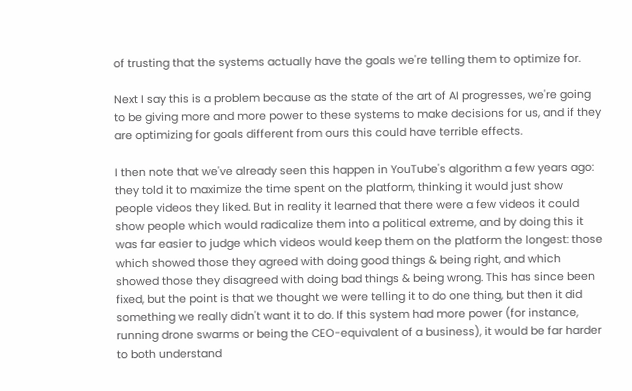of trusting that the systems actually have the goals we're telling them to optimize for.

Next I say this is a problem because as the state of the art of AI progresses, we're going to be giving more and more power to these systems to make decisions for us, and if they are optimizing for goals different from ours this could have terrible effects.

I then note that we've already seen this happen in YouTube's algorithm a few years ago: they told it to maximize the time spent on the platform, thinking it would just show people videos they liked. But in reality it learned that there were a few videos it could show people which would radicalize them into a political extreme, and by doing this it was far easier to judge which videos would keep them on the platform the longest: those which showed those they agreed with doing good things & being right, and which showed those they disagreed with doing bad things & being wrong. This has since been fixed, but the point is that we thought we were telling it to do one thing, but then it did something we really didn't want it to do. If this system had more power (for instance, running drone swarms or being the CEO-equivalent of a business), it would be far harder to both understand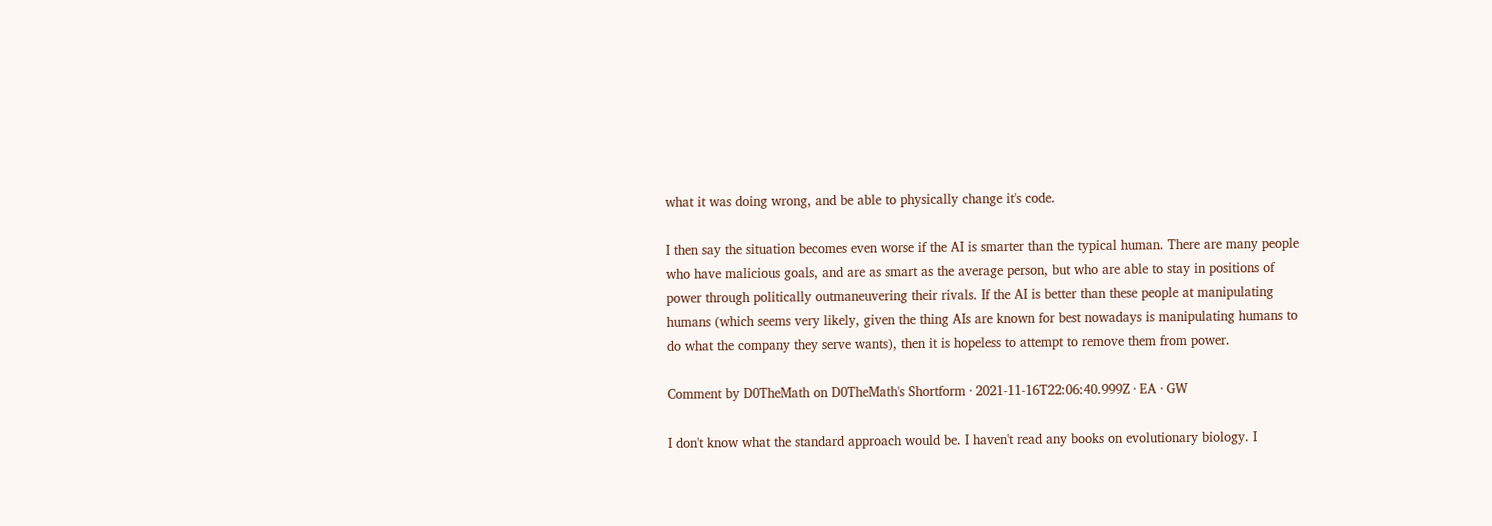what it was doing wrong, and be able to physically change it's code.

I then say the situation becomes even worse if the AI is smarter than the typical human. There are many people who have malicious goals, and are as smart as the average person, but who are able to stay in positions of power through politically outmaneuvering their rivals. If the AI is better than these people at manipulating humans (which seems very likely, given the thing AIs are known for best nowadays is manipulating humans to do what the company they serve wants), then it is hopeless to attempt to remove them from power.

Comment by D0TheMath on D0TheMath's Shortform · 2021-11-16T22:06:40.999Z · EA · GW

I don't know what the standard approach would be. I haven't read any books on evolutionary biology. I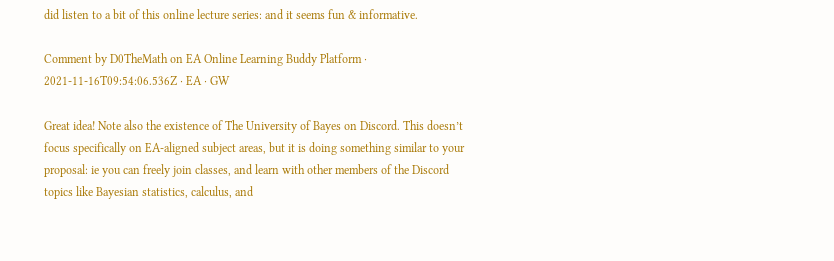did listen to a bit of this online lecture series: and it seems fun & informative.

Comment by D0TheMath on EA Online Learning Buddy Platform · 2021-11-16T09:54:06.536Z · EA · GW

Great idea! Note also the existence of The University of Bayes on Discord. This doesn’t focus specifically on EA-aligned subject areas, but it is doing something similar to your proposal: ie you can freely join classes, and learn with other members of the Discord topics like Bayesian statistics, calculus, and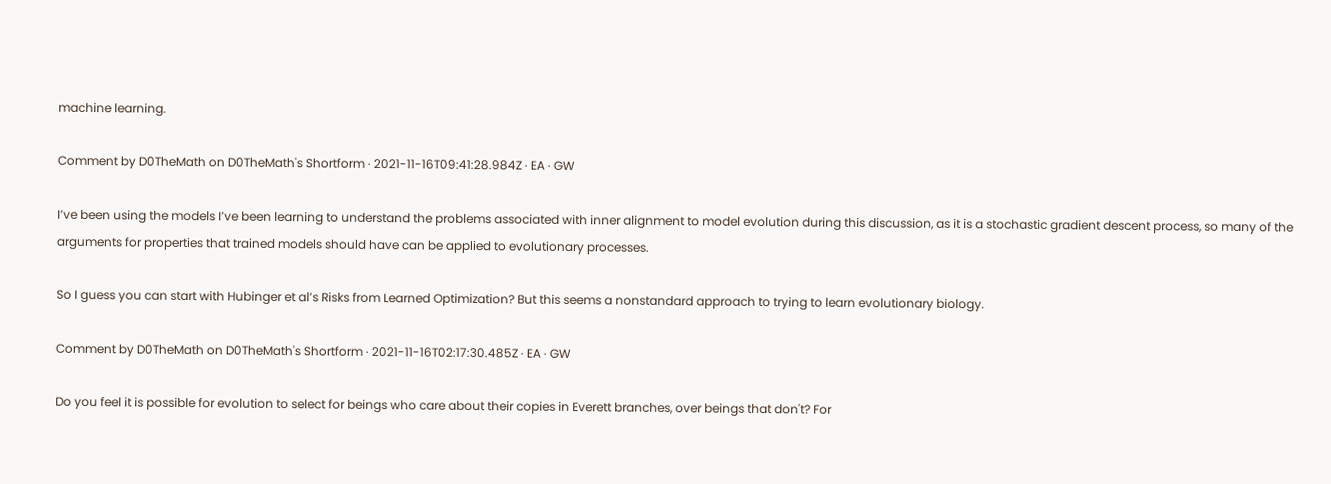machine learning.

Comment by D0TheMath on D0TheMath's Shortform · 2021-11-16T09:41:28.984Z · EA · GW

I’ve been using the models I’ve been learning to understand the problems associated with inner alignment to model evolution during this discussion, as it is a stochastic gradient descent process, so many of the arguments for properties that trained models should have can be applied to evolutionary processes.

So I guess you can start with Hubinger et al’s Risks from Learned Optimization? But this seems a nonstandard approach to trying to learn evolutionary biology.

Comment by D0TheMath on D0TheMath's Shortform · 2021-11-16T02:17:30.485Z · EA · GW

Do you feel it is possible for evolution to select for beings who care about their copies in Everett branches, over beings that don't? For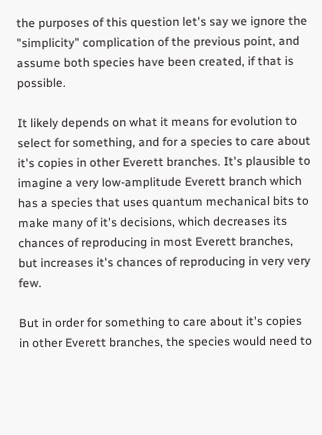the purposes of this question let's say we ignore the "simplicity" complication of the previous point, and assume both species have been created, if that is possible.

It likely depends on what it means for evolution to select for something, and for a species to care about it's copies in other Everett branches. It's plausible to imagine a very low-amplitude Everett branch which has a species that uses quantum mechanical bits to make many of it's decisions, which decreases its chances of reproducing in most Everett branches, but increases it's chances of reproducing in very very few.

But in order for something to care about it's copies in other Everett branches, the species would need to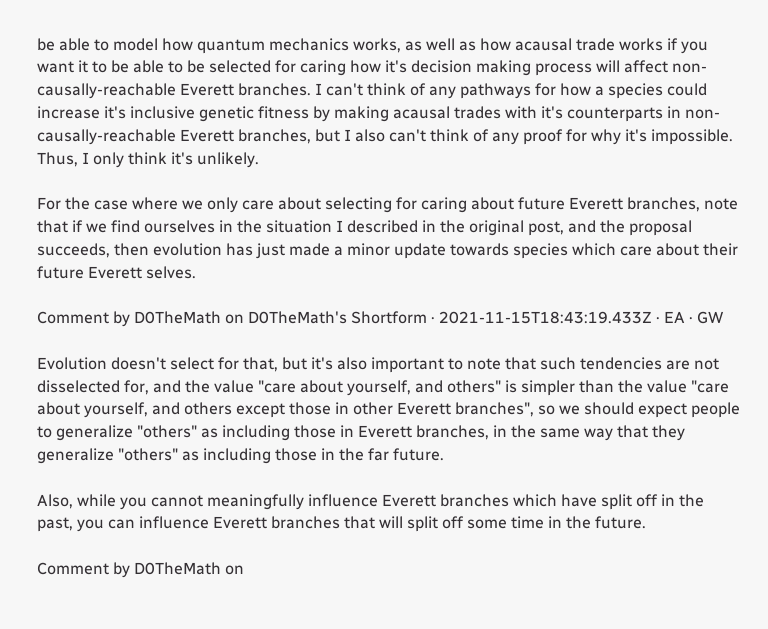be able to model how quantum mechanics works, as well as how acausal trade works if you want it to be able to be selected for caring how it's decision making process will affect non-causally-reachable Everett branches. I can't think of any pathways for how a species could increase it's inclusive genetic fitness by making acausal trades with it's counterparts in non-causally-reachable Everett branches, but I also can't think of any proof for why it's impossible. Thus, I only think it's unlikely.

For the case where we only care about selecting for caring about future Everett branches, note that if we find ourselves in the situation I described in the original post, and the proposal succeeds, then evolution has just made a minor update towards species which care about their future Everett selves.

Comment by D0TheMath on D0TheMath's Shortform · 2021-11-15T18:43:19.433Z · EA · GW

Evolution doesn't select for that, but it's also important to note that such tendencies are not disselected for, and the value "care about yourself, and others" is simpler than the value "care about yourself, and others except those in other Everett branches", so we should expect people to generalize "others" as including those in Everett branches, in the same way that they generalize "others" as including those in the far future.

Also, while you cannot meaningfully influence Everett branches which have split off in the past, you can influence Everett branches that will split off some time in the future.

Comment by D0TheMath on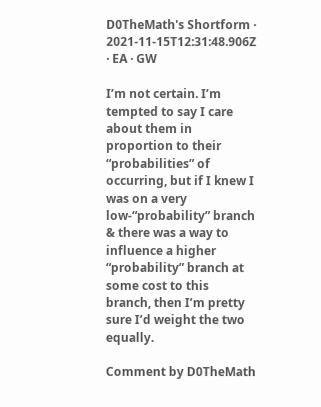D0TheMath's Shortform · 2021-11-15T12:31:48.906Z · EA · GW

I’m not certain. I’m tempted to say I care about them in proportion to their “probabilities” of occurring, but if I knew I was on a very low-“probability” branch & there was a way to influence a higher “probability” branch at some cost to this branch, then I’m pretty sure I’d weight the two equally.

Comment by D0TheMath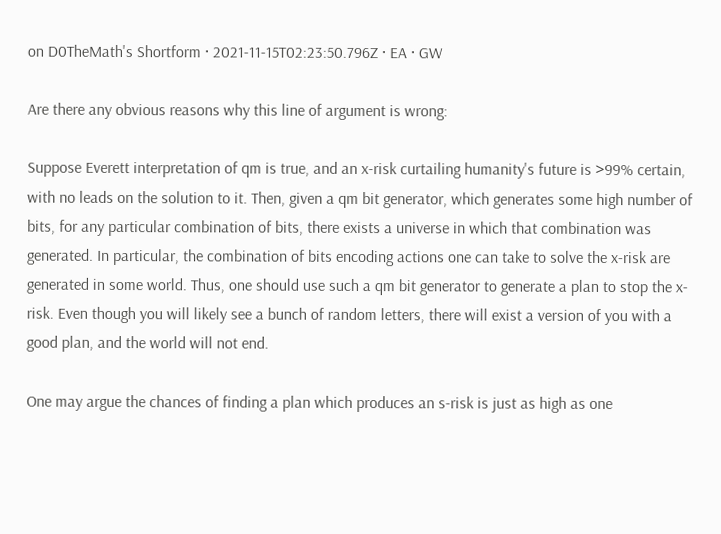on D0TheMath's Shortform · 2021-11-15T02:23:50.796Z · EA · GW

Are there any obvious reasons why this line of argument is wrong:

Suppose Everett interpretation of qm is true, and an x-risk curtailing humanity's future is >99% certain, with no leads on the solution to it. Then, given a qm bit generator, which generates some high number of bits, for any particular combination of bits, there exists a universe in which that combination was generated. In particular, the combination of bits encoding actions one can take to solve the x-risk are generated in some world. Thus, one should use such a qm bit generator to generate a plan to stop the x-risk. Even though you will likely see a bunch of random letters, there will exist a version of you with a good plan, and the world will not end.

One may argue the chances of finding a plan which produces an s-risk is just as high as one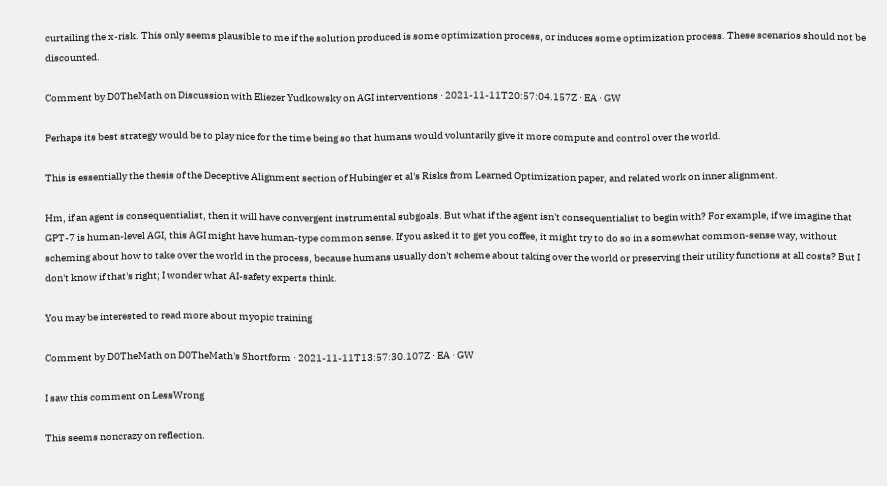curtailing the x-risk. This only seems plausible to me if the solution produced is some optimization process, or induces some optimization process. These scenarios should not be discounted.

Comment by D0TheMath on Discussion with Eliezer Yudkowsky on AGI interventions · 2021-11-11T20:57:04.157Z · EA · GW

Perhaps its best strategy would be to play nice for the time being so that humans would voluntarily give it more compute and control over the world.

This is essentially the thesis of the Deceptive Alignment section of Hubinger et al's Risks from Learned Optimization paper, and related work on inner alignment.

Hm, if an agent is consequentialist, then it will have convergent instrumental subgoals. But what if the agent isn't consequentialist to begin with? For example, if we imagine that GPT-7 is human-level AGI, this AGI might have human-type common sense. If you asked it to get you coffee, it might try to do so in a somewhat common-sense way, without scheming about how to take over the world in the process, because humans usually don't scheme about taking over the world or preserving their utility functions at all costs? But I don't know if that's right; I wonder what AI-safety experts think.

You may be interested to read more about myopic training

Comment by D0TheMath on D0TheMath's Shortform · 2021-11-11T13:57:30.107Z · EA · GW

I saw this comment on LessWrong

This seems noncrazy on reflection.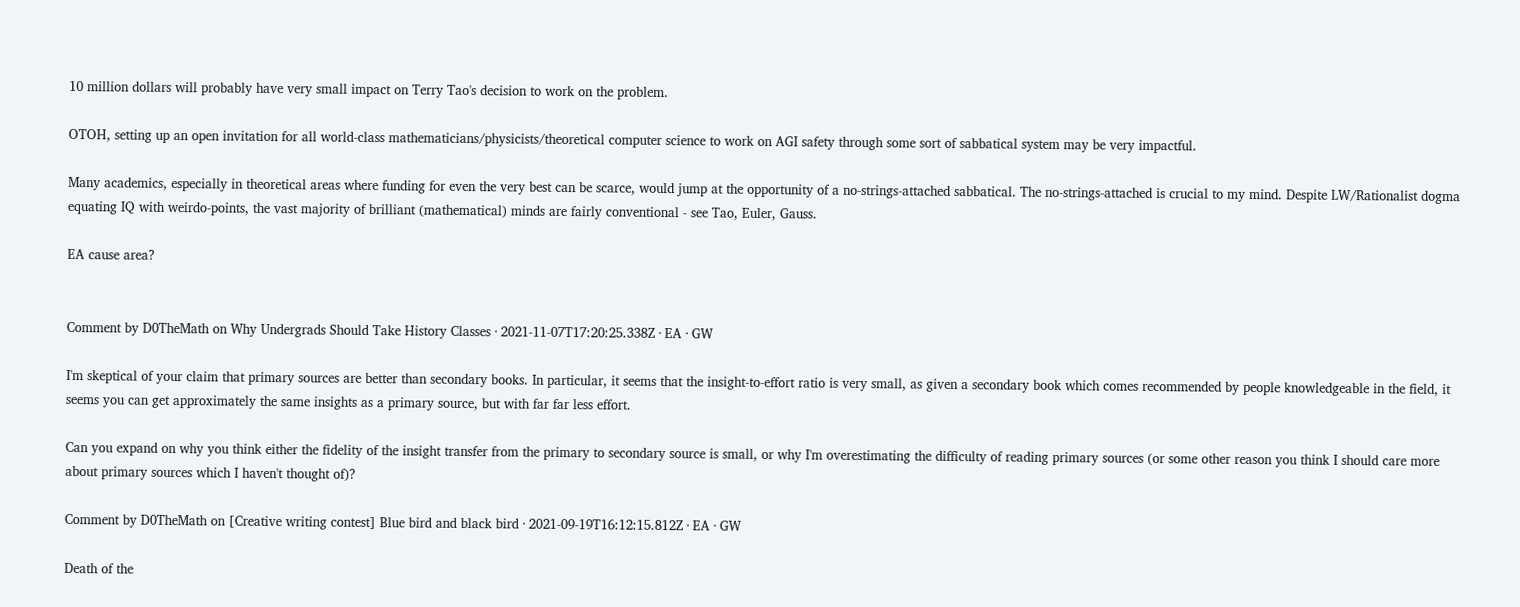10 million dollars will probably have very small impact on Terry Tao's decision to work on the problem.

OTOH, setting up an open invitation for all world-class mathematicians/physicists/theoretical computer science to work on AGI safety through some sort of sabbatical system may be very impactful.

Many academics, especially in theoretical areas where funding for even the very best can be scarce, would jump at the opportunity of a no-strings-attached sabbatical. The no-strings-attached is crucial to my mind. Despite LW/Rationalist dogma equating IQ with weirdo-points, the vast majority of brilliant (mathematical) minds are fairly conventional - see Tao, Euler, Gauss.

EA cause area?


Comment by D0TheMath on Why Undergrads Should Take History Classes · 2021-11-07T17:20:25.338Z · EA · GW

I'm skeptical of your claim that primary sources are better than secondary books. In particular, it seems that the insight-to-effort ratio is very small, as given a secondary book which comes recommended by people knowledgeable in the field, it seems you can get approximately the same insights as a primary source, but with far far less effort.

Can you expand on why you think either the fidelity of the insight transfer from the primary to secondary source is small, or why I'm overestimating the difficulty of reading primary sources (or some other reason you think I should care more about primary sources which I haven't thought of)?

Comment by D0TheMath on [Creative writing contest] Blue bird and black bird · 2021-09-19T16:12:15.812Z · EA · GW

Death of the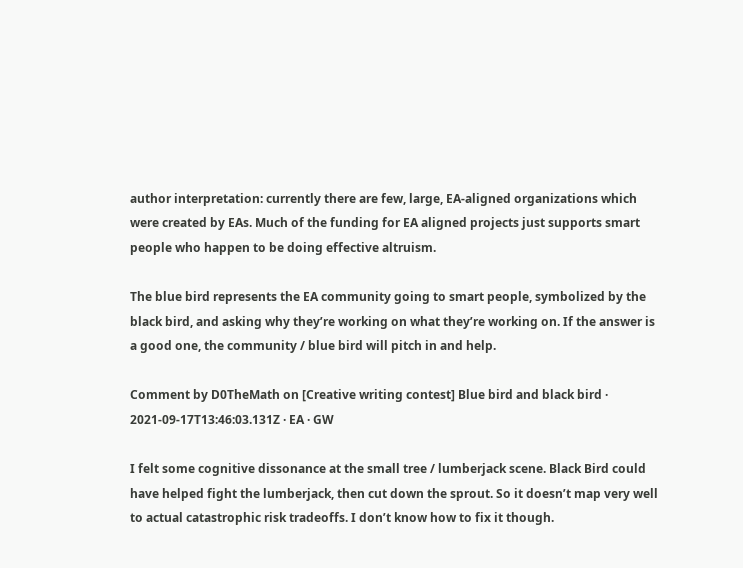author interpretation: currently there are few, large, EA-aligned organizations which were created by EAs. Much of the funding for EA aligned projects just supports smart people who happen to be doing effective altruism.

The blue bird represents the EA community going to smart people, symbolized by the black bird, and asking why they’re working on what they’re working on. If the answer is a good one, the community / blue bird will pitch in and help.

Comment by D0TheMath on [Creative writing contest] Blue bird and black bird · 2021-09-17T13:46:03.131Z · EA · GW

I felt some cognitive dissonance at the small tree / lumberjack scene. Black Bird could have helped fight the lumberjack, then cut down the sprout. So it doesn’t map very well to actual catastrophic risk tradeoffs. I don’t know how to fix it though.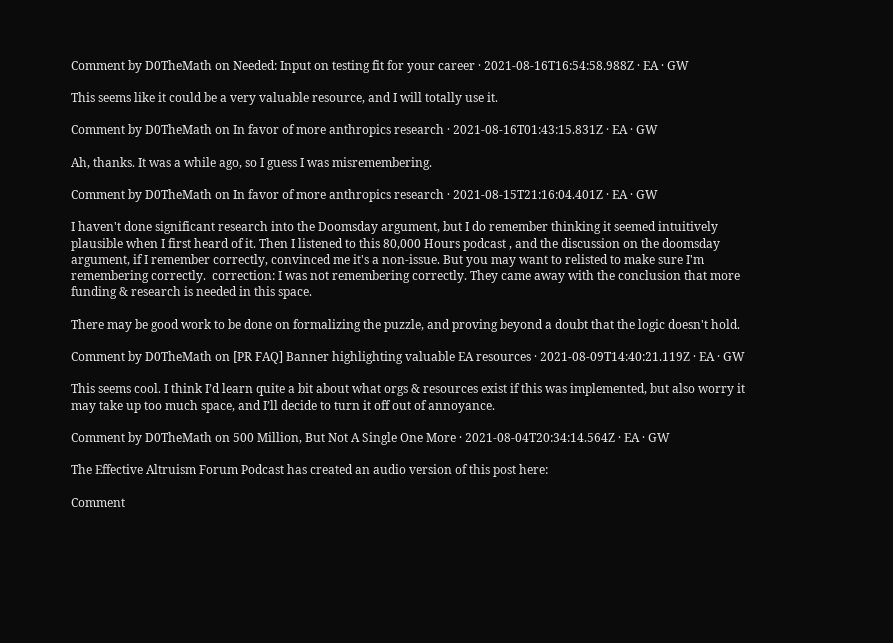Comment by D0TheMath on Needed: Input on testing fit for your career · 2021-08-16T16:54:58.988Z · EA · GW

This seems like it could be a very valuable resource, and I will totally use it.

Comment by D0TheMath on In favor of more anthropics research · 2021-08-16T01:43:15.831Z · EA · GW

Ah, thanks. It was a while ago, so I guess I was misremembering.

Comment by D0TheMath on In favor of more anthropics research · 2021-08-15T21:16:04.401Z · EA · GW

I haven't done significant research into the Doomsday argument, but I do remember thinking it seemed intuitively plausible when I first heard of it. Then I listened to this 80,000 Hours podcast , and the discussion on the doomsday argument, if I remember correctly, convinced me it's a non-issue. But you may want to relisted to make sure I'm remembering correctly.  correction: I was not remembering correctly. They came away with the conclusion that more funding & research is needed in this space.

There may be good work to be done on formalizing the puzzle, and proving beyond a doubt that the logic doesn't hold.

Comment by D0TheMath on [PR FAQ] Banner highlighting valuable EA resources · 2021-08-09T14:40:21.119Z · EA · GW

This seems cool. I think I’d learn quite a bit about what orgs & resources exist if this was implemented, but also worry it may take up too much space, and I’ll decide to turn it off out of annoyance.

Comment by D0TheMath on 500 Million, But Not A Single One More · 2021-08-04T20:34:14.564Z · EA · GW

The Effective Altruism Forum Podcast has created an audio version of this post here:

Comment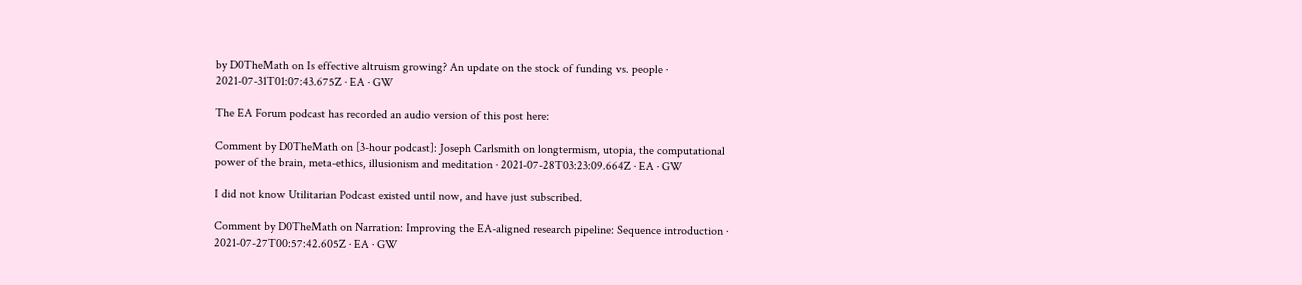by D0TheMath on Is effective altruism growing? An update on the stock of funding vs. people · 2021-07-31T01:07:43.675Z · EA · GW

The EA Forum podcast has recorded an audio version of this post here:

Comment by D0TheMath on [3-hour podcast]: Joseph Carlsmith on longtermism, utopia, the computational power of the brain, meta-ethics, illusionism and meditation · 2021-07-28T03:23:09.664Z · EA · GW

I did not know Utilitarian Podcast existed until now, and have just subscribed.

Comment by D0TheMath on Narration: Improving the EA-aligned research pipeline: Sequence introduction · 2021-07-27T00:57:42.605Z · EA · GW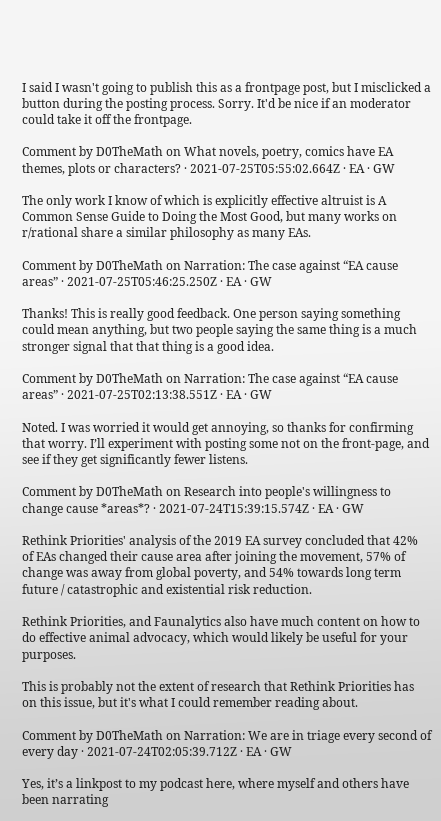I said I wasn't going to publish this as a frontpage post, but I misclicked a button during the posting process. Sorry. It'd be nice if an moderator could take it off the frontpage.

Comment by D0TheMath on What novels, poetry, comics have EA themes, plots or characters? · 2021-07-25T05:55:02.664Z · EA · GW

The only work I know of which is explicitly effective altruist is A Common Sense Guide to Doing the Most Good, but many works on r/rational share a similar philosophy as many EAs.

Comment by D0TheMath on Narration: The case against “EA cause areas” · 2021-07-25T05:46:25.250Z · EA · GW

Thanks! This is really good feedback. One person saying something could mean anything, but two people saying the same thing is a much stronger signal that that thing is a good idea.

Comment by D0TheMath on Narration: The case against “EA cause areas” · 2021-07-25T02:13:38.551Z · EA · GW

Noted. I was worried it would get annoying, so thanks for confirming that worry. I’ll experiment with posting some not on the front-page, and see if they get significantly fewer listens.

Comment by D0TheMath on Research into people's willingness to change cause *areas*? · 2021-07-24T15:39:15.574Z · EA · GW

Rethink Priorities' analysis of the 2019 EA survey concluded that 42% of EAs changed their cause area after joining the movement, 57% of change was away from global poverty, and 54% towards long term future / catastrophic and existential risk reduction.

Rethink Priorities, and Faunalytics also have much content on how to do effective animal advocacy, which would likely be useful for your purposes.

This is probably not the extent of research that Rethink Priorities has on this issue, but it's what I could remember reading about.

Comment by D0TheMath on Narration: We are in triage every second of every day · 2021-07-24T02:05:39.712Z · EA · GW

Yes, it’s a linkpost to my podcast here, where myself and others have been narrating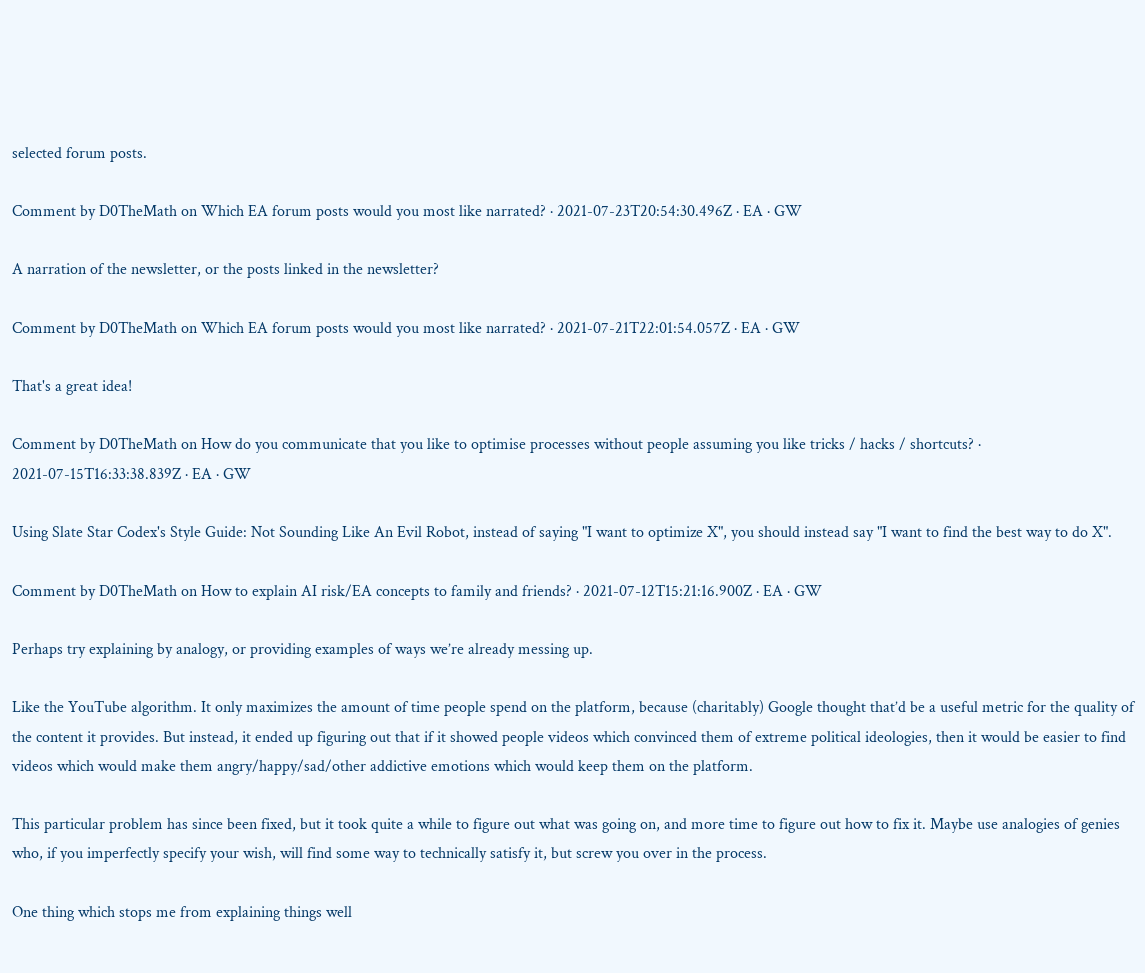selected forum posts.

Comment by D0TheMath on Which EA forum posts would you most like narrated? · 2021-07-23T20:54:30.496Z · EA · GW

A narration of the newsletter, or the posts linked in the newsletter?

Comment by D0TheMath on Which EA forum posts would you most like narrated? · 2021-07-21T22:01:54.057Z · EA · GW

That's a great idea!

Comment by D0TheMath on How do you communicate that you like to optimise processes without people assuming you like tricks / hacks / shortcuts? · 2021-07-15T16:33:38.839Z · EA · GW

Using Slate Star Codex's Style Guide: Not Sounding Like An Evil Robot, instead of saying "I want to optimize X", you should instead say "I want to find the best way to do X".

Comment by D0TheMath on How to explain AI risk/EA concepts to family and friends? · 2021-07-12T15:21:16.900Z · EA · GW

Perhaps try explaining by analogy, or providing examples of ways we’re already messing up.

Like the YouTube algorithm. It only maximizes the amount of time people spend on the platform, because (charitably) Google thought that’d be a useful metric for the quality of the content it provides. But instead, it ended up figuring out that if it showed people videos which convinced them of extreme political ideologies, then it would be easier to find videos which would make them angry/happy/sad/other addictive emotions which would keep them on the platform.

This particular problem has since been fixed, but it took quite a while to figure out what was going on, and more time to figure out how to fix it. Maybe use analogies of genies who, if you imperfectly specify your wish, will find some way to technically satisfy it, but screw you over in the process.

One thing which stops me from explaining things well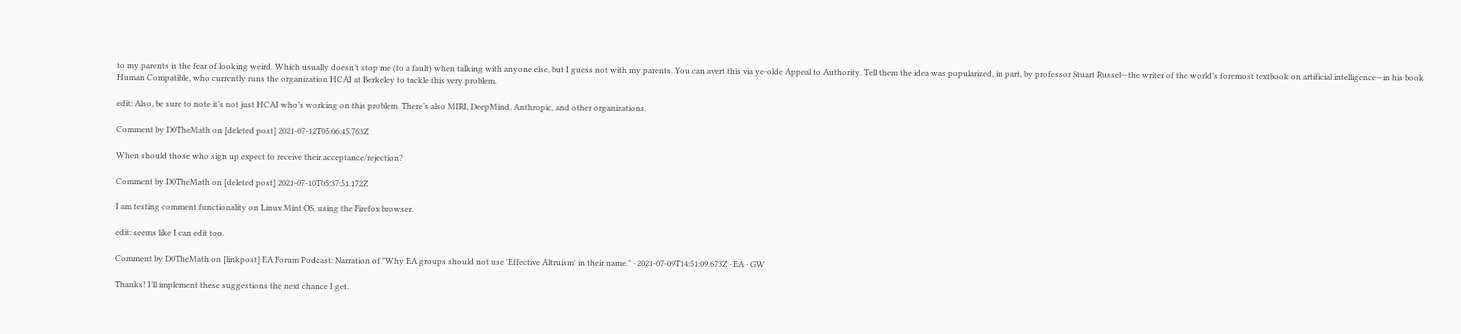to my parents is the fear of looking weird. Which usually doesn’t stop me (to a fault) when talking with anyone else, but I guess not with my parents. You can avert this via ye-olde Appeal to Authority. Tell them the idea was popularized, in part, by professor Stuart Russel—the writer of the world’s foremost textbook on artificial intelligence—in his book Human Compatible, who currently runs the organization HCAI at Berkeley to tackle this very problem.

edit: Also, be sure to note it’s not just HCAI who’s working on this problem. There’s also MIRI, DeepMind, Anthropic, and other organizations.

Comment by D0TheMath on [deleted post] 2021-07-12T05:06:45.763Z

When should those who sign up expect to receive their acceptance/rejection?

Comment by D0TheMath on [deleted post] 2021-07-10T05:37:51.172Z

I am testing comment functionality on Linux Mint OS, using the Firefox browser.

edit: seems like I can edit too.

Comment by D0TheMath on [linkpost] EA Forum Podcast: Narration of "Why EA groups should not use 'Effective Altruism' in their name." · 2021-07-09T14:51:09.673Z · EA · GW

Thanks! I’ll implement these suggestions the next chance I get.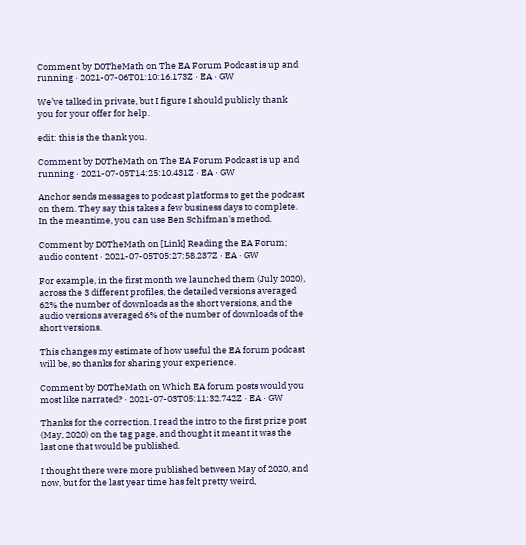Comment by D0TheMath on The EA Forum Podcast is up and running · 2021-07-06T01:10:16.173Z · EA · GW

We’ve talked in private, but I figure I should publicly thank you for your offer for help.

edit: this is the thank you.

Comment by D0TheMath on The EA Forum Podcast is up and running · 2021-07-05T14:25:10.431Z · EA · GW

Anchor sends messages to podcast platforms to get the podcast on them. They say this takes a few business days to complete. In the meantime, you can use Ben Schifman's method.

Comment by D0TheMath on [Link] Reading the EA Forum; audio content · 2021-07-05T05:27:58.237Z · EA · GW

For example, in the first month we launched them (July 2020), across the 3 different profiles, the detailed versions averaged 62% the number of downloads as the short versions, and the audio versions averaged 6% of the number of downloads of the short versions.

This changes my estimate of how useful the EA forum podcast will be, so thanks for sharing your experience.

Comment by D0TheMath on Which EA forum posts would you most like narrated? · 2021-07-03T05:11:32.742Z · EA · GW

Thanks for the correction. I read the intro to the first prize post (May, 2020) on the tag page, and thought it meant it was the last one that would be published.

I thought there were more published between May of 2020, and now, but for the last year time has felt pretty weird,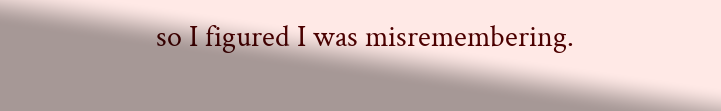so I figured I was misremembering.